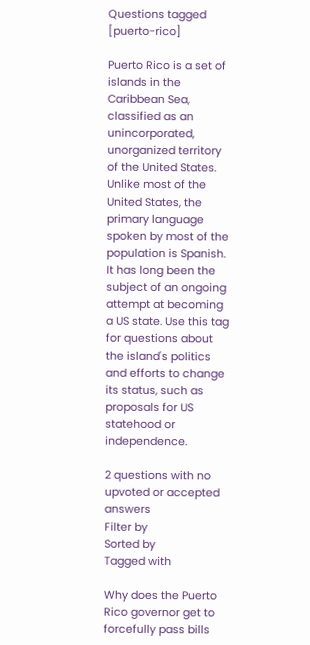Questions tagged [puerto-rico]

Puerto Rico is a set of islands in the Caribbean Sea, classified as an unincorporated, unorganized territory of the United States. Unlike most of the United States, the primary language spoken by most of the population is Spanish. It has long been the subject of an ongoing attempt at becoming a US state. Use this tag for questions about the island's politics and efforts to change its status, such as proposals for US statehood or independence.

2 questions with no upvoted or accepted answers
Filter by
Sorted by
Tagged with

Why does the Puerto Rico governor get to forcefully pass bills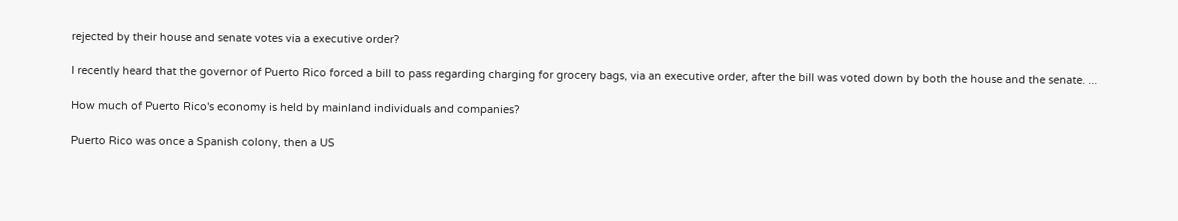rejected by their house and senate votes via a executive order?

I recently heard that the governor of Puerto Rico forced a bill to pass regarding charging for grocery bags, via an executive order, after the bill was voted down by both the house and the senate. ...

How much of Puerto Rico's economy is held by mainland individuals and companies?

Puerto Rico was once a Spanish colony, then a US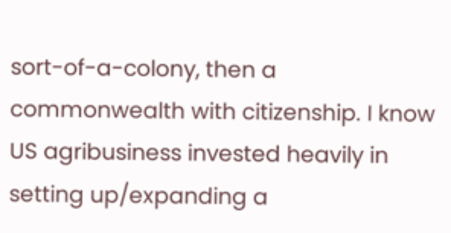sort-of-a-colony, then a commonwealth with citizenship. I know US agribusiness invested heavily in setting up/expanding a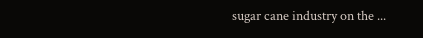sugar cane industry on the ...